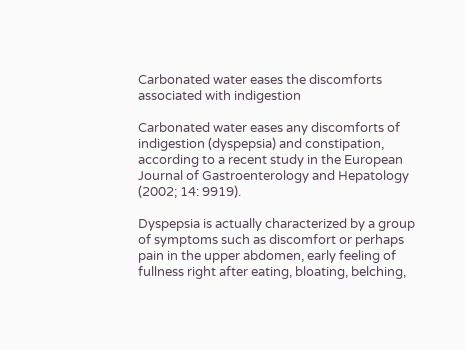Carbonated water eases the discomforts associated with indigestion

Carbonated water eases any discomforts of indigestion (dyspepsia) and constipation, according to a recent study in the European Journal of Gastroenterology and Hepatology (2002; 14: 9919).

Dyspepsia is actually characterized by a group of symptoms such as discomfort or perhaps pain in the upper abdomen, early feeling of fullness right after eating, bloating, belching,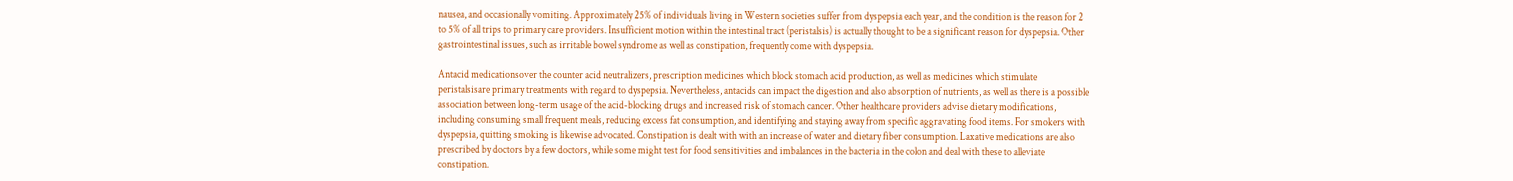nausea, and occasionally vomiting. Approximately 25% of individuals living in Western societies suffer from dyspepsia each year, and the condition is the reason for 2 to 5% of all trips to primary care providers. Insufficient motion within the intestinal tract (peristalsis) is actually thought to be a significant reason for dyspepsia. Other gastrointestinal issues, such as irritable bowel syndrome as well as constipation, frequently come with dyspepsia.

Antacid medicationsover the counter acid neutralizers, prescription medicines which block stomach acid production, as well as medicines which stimulate peristalsisare primary treatments with regard to dyspepsia. Nevertheless, antacids can impact the digestion and also absorption of nutrients, as well as there is a possible association between long-term usage of the acid-blocking drugs and increased risk of stomach cancer. Other healthcare providers advise dietary modifications, including consuming small frequent meals, reducing excess fat consumption, and identifying and staying away from specific aggravating food items. For smokers with dyspepsia, quitting smoking is likewise advocated. Constipation is dealt with with an increase of water and dietary fiber consumption. Laxative medications are also prescribed by doctors by a few doctors, while some might test for food sensitivities and imbalances in the bacteria in the colon and deal with these to alleviate constipation.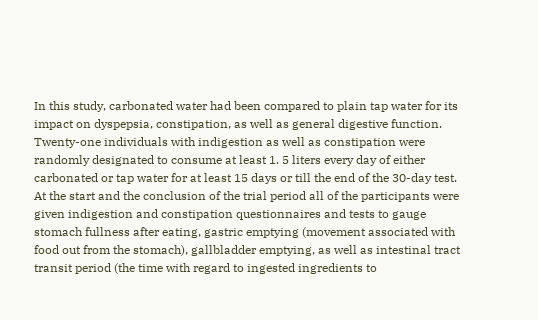In this study, carbonated water had been compared to plain tap water for its impact on dyspepsia, constipation, as well as general digestive function. Twenty-one individuals with indigestion as well as constipation were randomly designated to consume at least 1. 5 liters every day of either carbonated or tap water for at least 15 days or till the end of the 30-day test. At the start and the conclusion of the trial period all of the participants were given indigestion and constipation questionnaires and tests to gauge stomach fullness after eating, gastric emptying (movement associated with food out from the stomach), gallbladder emptying, as well as intestinal tract transit period (the time with regard to ingested ingredients to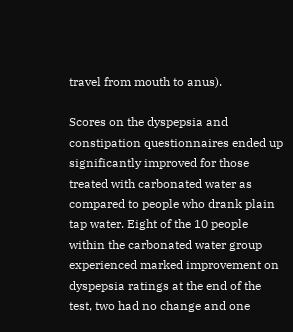travel from mouth to anus).

Scores on the dyspepsia and constipation questionnaires ended up significantly improved for those treated with carbonated water as compared to people who drank plain tap water. Eight of the 10 people within the carbonated water group experienced marked improvement on dyspepsia ratings at the end of the test, two had no change and one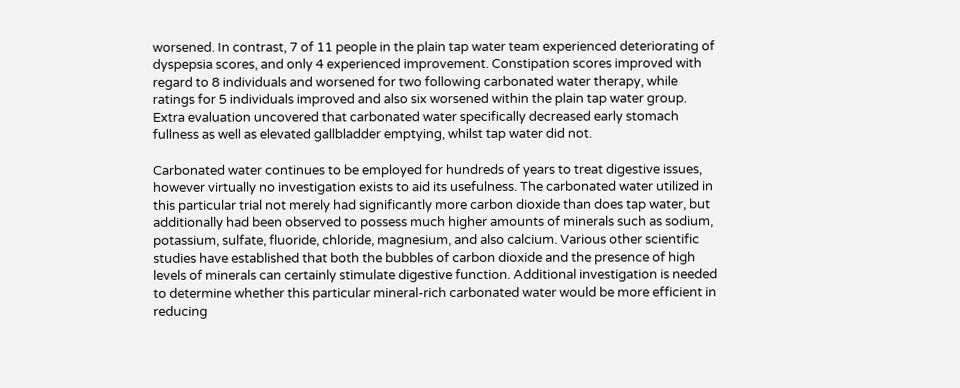worsened. In contrast, 7 of 11 people in the plain tap water team experienced deteriorating of dyspepsia scores, and only 4 experienced improvement. Constipation scores improved with regard to 8 individuals and worsened for two following carbonated water therapy, while ratings for 5 individuals improved and also six worsened within the plain tap water group. Extra evaluation uncovered that carbonated water specifically decreased early stomach fullness as well as elevated gallbladder emptying, whilst tap water did not.

Carbonated water continues to be employed for hundreds of years to treat digestive issues, however virtually no investigation exists to aid its usefulness. The carbonated water utilized in this particular trial not merely had significantly more carbon dioxide than does tap water, but additionally had been observed to possess much higher amounts of minerals such as sodium, potassium, sulfate, fluoride, chloride, magnesium, and also calcium. Various other scientific studies have established that both the bubbles of carbon dioxide and the presence of high levels of minerals can certainly stimulate digestive function. Additional investigation is needed to determine whether this particular mineral-rich carbonated water would be more efficient in reducing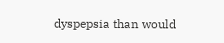dyspepsia than would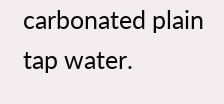carbonated plain tap water.